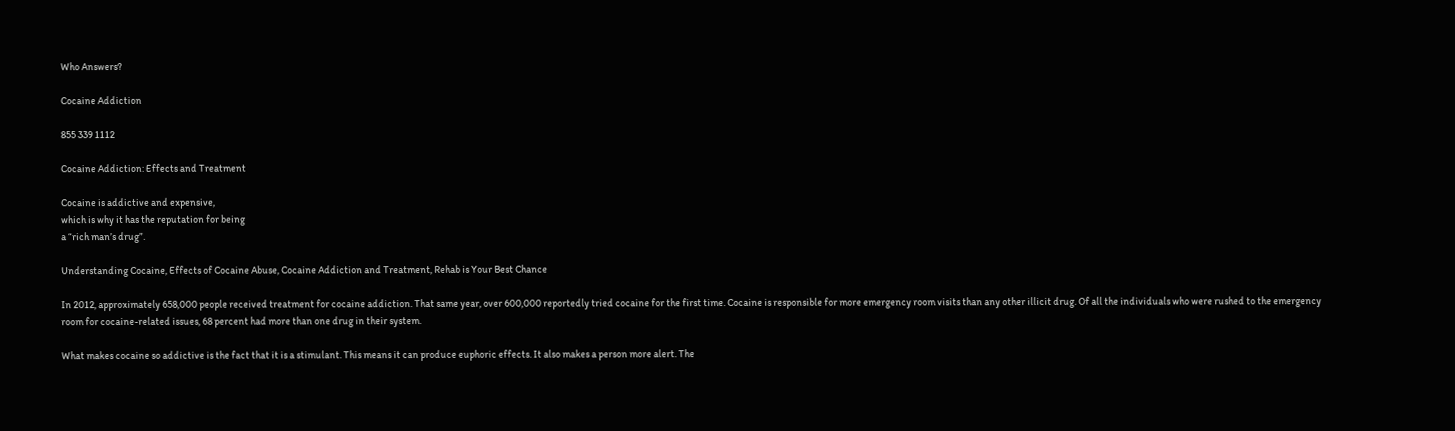Who Answers?

Cocaine Addiction

855 339 1112

Cocaine Addiction: Effects and Treatment

Cocaine is addictive and expensive,
which is why it has the reputation for being
a “rich man’s drug”.

Understanding Cocaine, Effects of Cocaine Abuse, Cocaine Addiction and Treatment, Rehab is Your Best Chance

In 2012, approximately 658,000 people received treatment for cocaine addiction. That same year, over 600,000 reportedly tried cocaine for the first time. Cocaine is responsible for more emergency room visits than any other illicit drug. Of all the individuals who were rushed to the emergency room for cocaine-related issues, 68 percent had more than one drug in their system.

What makes cocaine so addictive is the fact that it is a stimulant. This means it can produce euphoric effects. It also makes a person more alert. The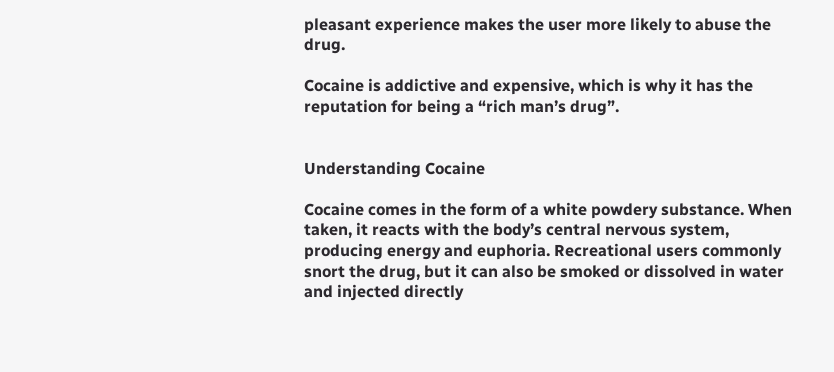pleasant experience makes the user more likely to abuse the drug.

Cocaine is addictive and expensive, which is why it has the reputation for being a “rich man’s drug”.


Understanding Cocaine

Cocaine comes in the form of a white powdery substance. When taken, it reacts with the body’s central nervous system, producing energy and euphoria. Recreational users commonly snort the drug, but it can also be smoked or dissolved in water and injected directly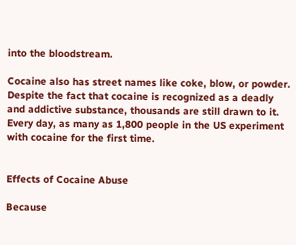into the bloodstream.

Cocaine also has street names like coke, blow, or powder. Despite the fact that cocaine is recognized as a deadly and addictive substance, thousands are still drawn to it. Every day, as many as 1,800 people in the US experiment with cocaine for the first time.


Effects of Cocaine Abuse

Because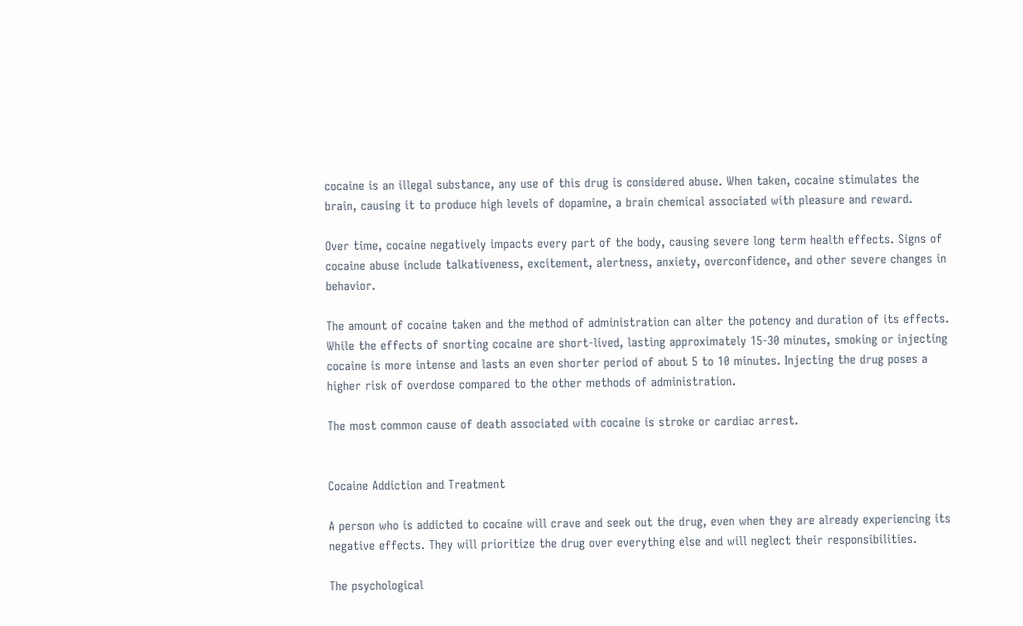cocaine is an illegal substance, any use of this drug is considered abuse. When taken, cocaine stimulates the brain, causing it to produce high levels of dopamine, a brain chemical associated with pleasure and reward.

Over time, cocaine negatively impacts every part of the body, causing severe long term health effects. Signs of cocaine abuse include talkativeness, excitement, alertness, anxiety, overconfidence, and other severe changes in behavior.

The amount of cocaine taken and the method of administration can alter the potency and duration of its effects. While the effects of snorting cocaine are short-lived, lasting approximately 15-30 minutes, smoking or injecting cocaine is more intense and lasts an even shorter period of about 5 to 10 minutes. Injecting the drug poses a higher risk of overdose compared to the other methods of administration.

The most common cause of death associated with cocaine is stroke or cardiac arrest.


Cocaine Addiction and Treatment

A person who is addicted to cocaine will crave and seek out the drug, even when they are already experiencing its negative effects. They will prioritize the drug over everything else and will neglect their responsibilities.

The psychological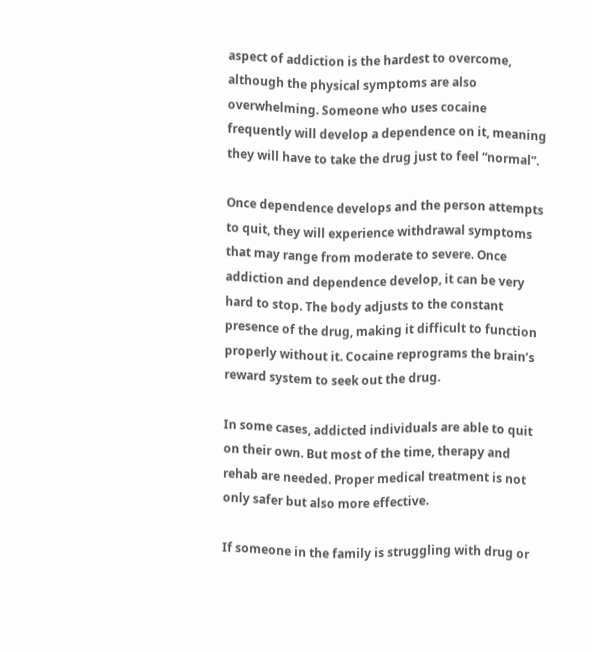aspect of addiction is the hardest to overcome, although the physical symptoms are also overwhelming. Someone who uses cocaine frequently will develop a dependence on it, meaning they will have to take the drug just to feel “normal”.

Once dependence develops and the person attempts to quit, they will experience withdrawal symptoms that may range from moderate to severe. Once addiction and dependence develop, it can be very hard to stop. The body adjusts to the constant presence of the drug, making it difficult to function properly without it. Cocaine reprograms the brain’s reward system to seek out the drug.

In some cases, addicted individuals are able to quit on their own. But most of the time, therapy and rehab are needed. Proper medical treatment is not only safer but also more effective.

If someone in the family is struggling with drug or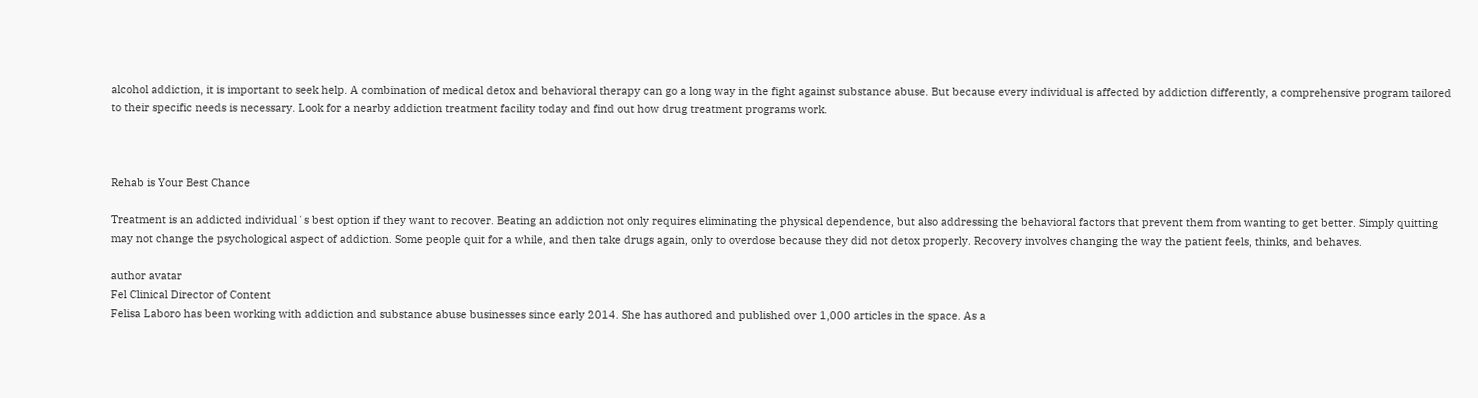alcohol addiction, it is important to seek help. A combination of medical detox and behavioral therapy can go a long way in the fight against substance abuse. But because every individual is affected by addiction differently, a comprehensive program tailored to their specific needs is necessary. Look for a nearby addiction treatment facility today and find out how drug treatment programs work.



Rehab is Your Best Chance

Treatment is an addicted individualʼs best option if they want to recover. Beating an addiction not only requires eliminating the physical dependence, but also addressing the behavioral factors that prevent them from wanting to get better. Simply quitting may not change the psychological aspect of addiction. Some people quit for a while, and then take drugs again, only to overdose because they did not detox properly. Recovery involves changing the way the patient feels, thinks, and behaves.

author avatar
Fel Clinical Director of Content
Felisa Laboro has been working with addiction and substance abuse businesses since early 2014. She has authored and published over 1,000 articles in the space. As a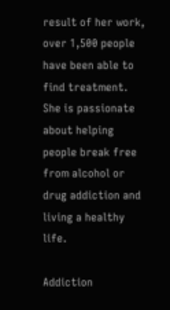result of her work, over 1,500 people have been able to find treatment. She is passionate about helping people break free from alcohol or drug addiction and living a healthy life.

Addiction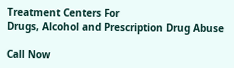Treatment Centers For
Drugs, Alcohol and Prescription Drug Abuse

Call Now